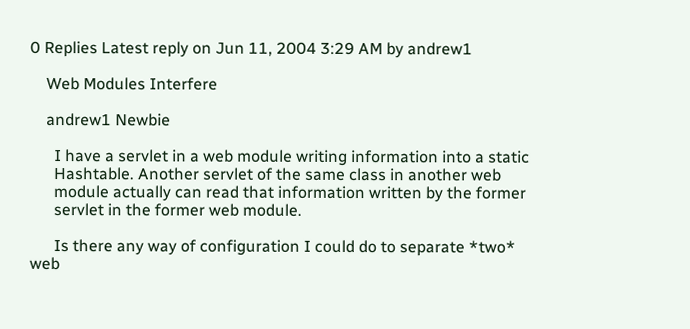0 Replies Latest reply on Jun 11, 2004 3:29 AM by andrew1

    Web Modules Interfere

    andrew1 Newbie

      I have a servlet in a web module writing information into a static
      Hashtable. Another servlet of the same class in another web
      module actually can read that information written by the former
      servlet in the former web module.

      Is there any way of configuration I could do to separate *two* web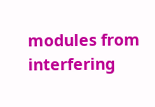modules from interfering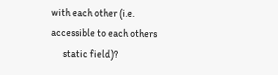with each other (i.e. accessible to each others
      static field)?